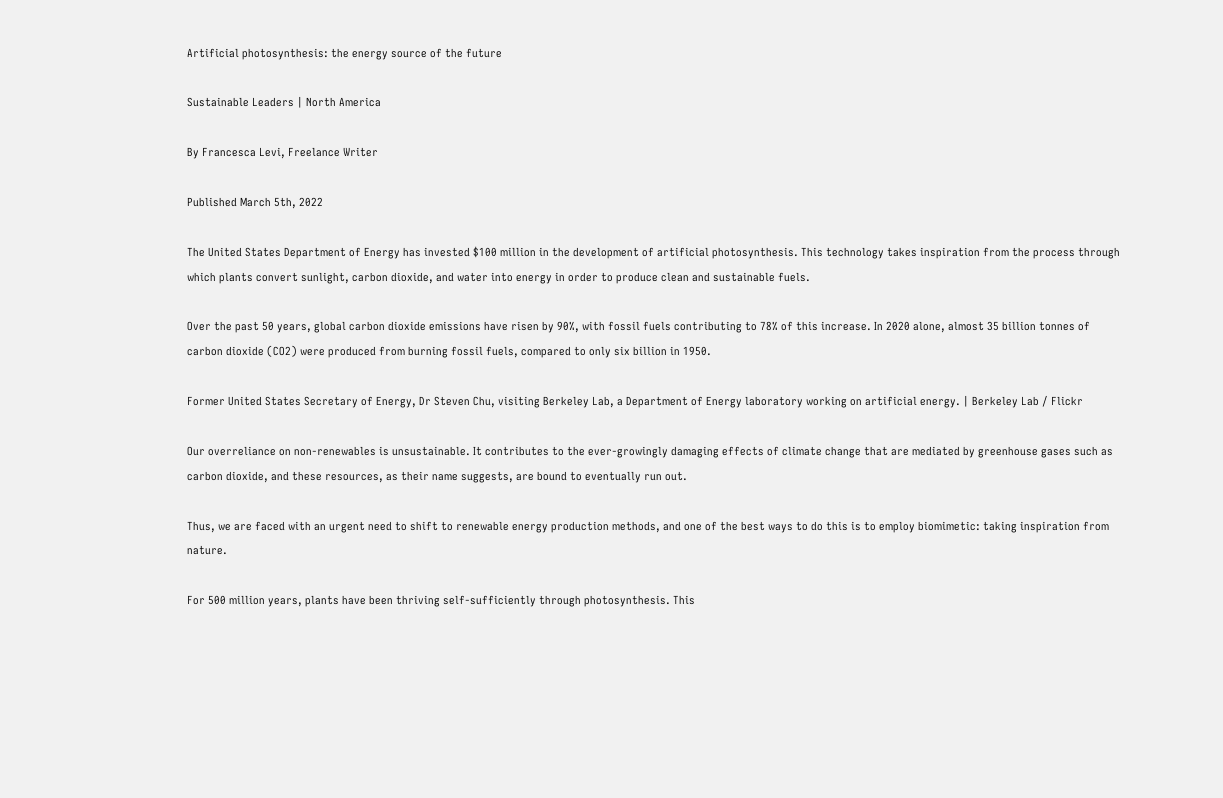Artificial photosynthesis: the energy source of the future

Sustainable Leaders | North America

By Francesca Levi, Freelance Writer

Published March 5th, 2022

The United States Department of Energy has invested $100 million in the development of artificial photosynthesis. This technology takes inspiration from the process through which plants convert sunlight, carbon dioxide, and water into energy in order to produce clean and sustainable fuels.

Over the past 50 years, global carbon dioxide emissions have risen by 90%, with fossil fuels contributing to 78% of this increase. In 2020 alone, almost 35 billion tonnes of carbon dioxide (CO2) were produced from burning fossil fuels, compared to only six billion in 1950.

Former United States Secretary of Energy, Dr Steven Chu, visiting Berkeley Lab, a Department of Energy laboratory working on artificial energy. | Berkeley Lab / Flickr

Our overreliance on non-renewables is unsustainable. It contributes to the ever-growingly damaging effects of climate change that are mediated by greenhouse gases such as carbon dioxide, and these resources, as their name suggests, are bound to eventually run out.

Thus, we are faced with an urgent need to shift to renewable energy production methods, and one of the best ways to do this is to employ biomimetic: taking inspiration from nature.

For 500 million years, plants have been thriving self-sufficiently through photosynthesis. This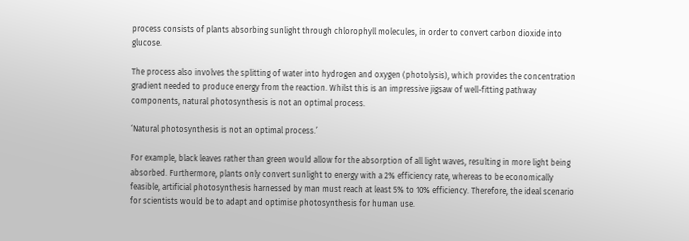process consists of plants absorbing sunlight through chlorophyll molecules, in order to convert carbon dioxide into glucose.

The process also involves the splitting of water into hydrogen and oxygen (photolysis), which provides the concentration gradient needed to produce energy from the reaction. Whilst this is an impressive jigsaw of well-fitting pathway components, natural photosynthesis is not an optimal process.

‘Natural photosynthesis is not an optimal process.’

For example, black leaves rather than green would allow for the absorption of all light waves, resulting in more light being absorbed. Furthermore, plants only convert sunlight to energy with a 2% efficiency rate, whereas to be economically feasible, artificial photosynthesis harnessed by man must reach at least 5% to 10% efficiency. Therefore, the ideal scenario for scientists would be to adapt and optimise photosynthesis for human use.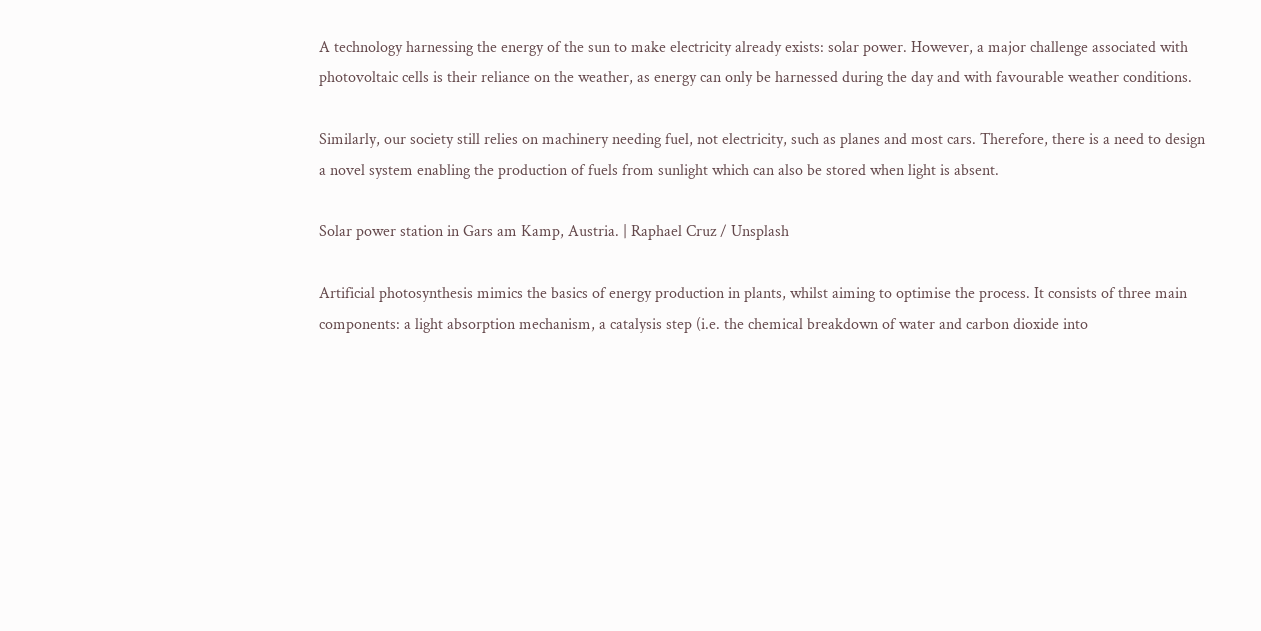A technology harnessing the energy of the sun to make electricity already exists: solar power. However, a major challenge associated with photovoltaic cells is their reliance on the weather, as energy can only be harnessed during the day and with favourable weather conditions.

Similarly, our society still relies on machinery needing fuel, not electricity, such as planes and most cars. Therefore, there is a need to design a novel system enabling the production of fuels from sunlight which can also be stored when light is absent.

Solar power station in Gars am Kamp, Austria. | Raphael Cruz / Unsplash

Artificial photosynthesis mimics the basics of energy production in plants, whilst aiming to optimise the process. It consists of three main components: a light absorption mechanism, a catalysis step (i.e. the chemical breakdown of water and carbon dioxide into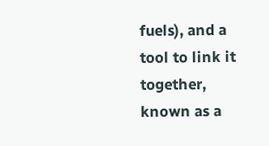fuels), and a tool to link it together, known as a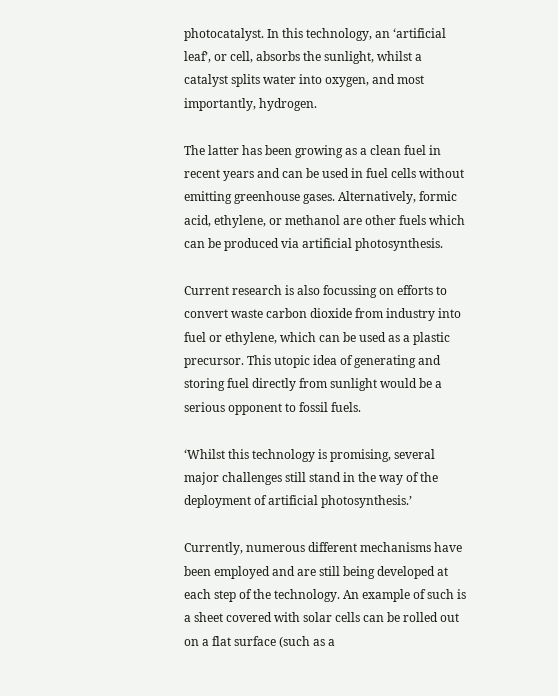photocatalyst. In this technology, an ‘artificial leaf’, or cell, absorbs the sunlight, whilst a catalyst splits water into oxygen, and most importantly, hydrogen.

The latter has been growing as a clean fuel in recent years and can be used in fuel cells without emitting greenhouse gases. Alternatively, formic acid, ethylene, or methanol are other fuels which can be produced via artificial photosynthesis.

Current research is also focussing on efforts to convert waste carbon dioxide from industry into fuel or ethylene, which can be used as a plastic precursor. This utopic idea of generating and storing fuel directly from sunlight would be a serious opponent to fossil fuels.

‘Whilst this technology is promising, several major challenges still stand in the way of the deployment of artificial photosynthesis.’

Currently, numerous different mechanisms have been employed and are still being developed at each step of the technology. An example of such is a sheet covered with solar cells can be rolled out on a flat surface (such as a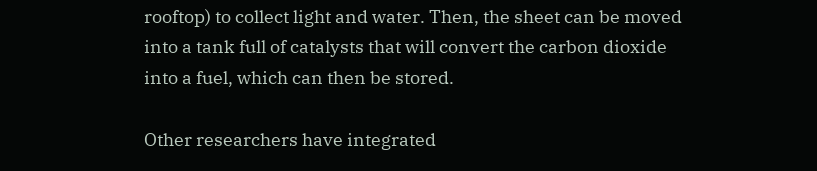rooftop) to collect light and water. Then, the sheet can be moved into a tank full of catalysts that will convert the carbon dioxide into a fuel, which can then be stored.

Other researchers have integrated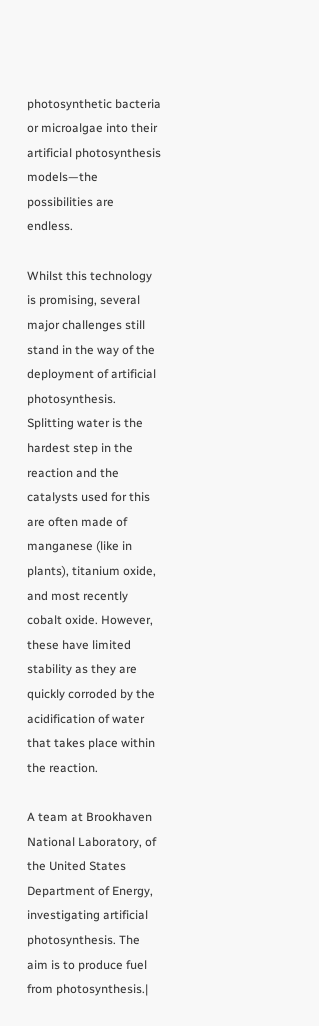photosynthetic bacteria or microalgae into their artificial photosynthesis models—the possibilities are endless.

Whilst this technology is promising, several major challenges still stand in the way of the deployment of artificial photosynthesis. Splitting water is the hardest step in the reaction and the catalysts used for this are often made of manganese (like in plants), titanium oxide, and most recently cobalt oxide. However, these have limited stability as they are quickly corroded by the acidification of water that takes place within the reaction.

A team at Brookhaven National Laboratory, of the United States Department of Energy, investigating artificial photosynthesis. The aim is to produce fuel from photosynthesis.|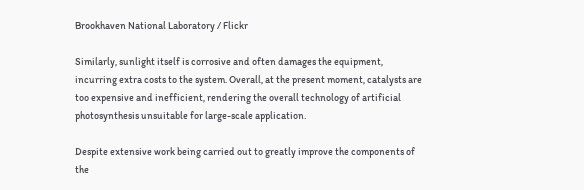Brookhaven National Laboratory / Flickr

Similarly, sunlight itself is corrosive and often damages the equipment, incurring extra costs to the system. Overall, at the present moment, catalysts are too expensive and inefficient, rendering the overall technology of artificial photosynthesis unsuitable for large-scale application.

Despite extensive work being carried out to greatly improve the components of the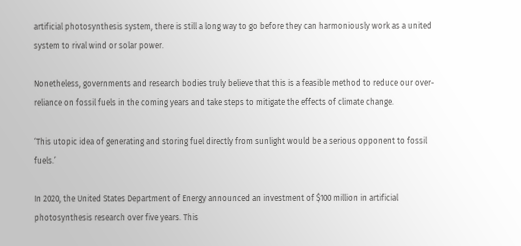artificial photosynthesis system, there is still a long way to go before they can harmoniously work as a united system to rival wind or solar power.

Nonetheless, governments and research bodies truly believe that this is a feasible method to reduce our over-reliance on fossil fuels in the coming years and take steps to mitigate the effects of climate change.

‘This utopic idea of generating and storing fuel directly from sunlight would be a serious opponent to fossil fuels.’

In 2020, the United States Department of Energy announced an investment of $100 million in artificial photosynthesis research over five years. This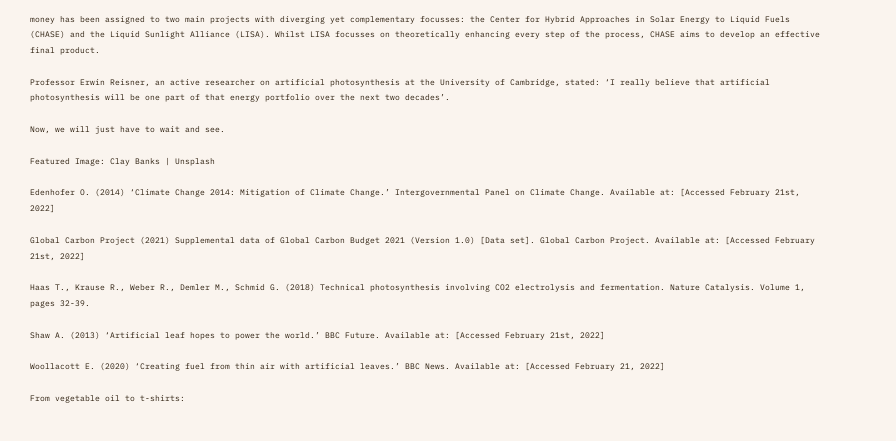money has been assigned to two main projects with diverging yet complementary focusses: the Center for Hybrid Approaches in Solar Energy to Liquid Fuels (CHASE) and the Liquid Sunlight Alliance (LISA). Whilst LISA focusses on theoretically enhancing every step of the process, CHASE aims to develop an effective final product.

Professor Erwin Reisner, an active researcher on artificial photosynthesis at the University of Cambridge, stated: ‘I really believe that artificial photosynthesis will be one part of that energy portfolio over the next two decades’.

Now, we will just have to wait and see.

Featured Image: Clay Banks | Unsplash

Edenhofer O. (2014) ‘Climate Change 2014: Mitigation of Climate Change.’ Intergovernmental Panel on Climate Change. Available at: [Accessed February 21st, 2022]

Global Carbon Project (2021) Supplemental data of Global Carbon Budget 2021 (Version 1.0) [Data set]. Global Carbon Project. Available at: [Accessed February 21st, 2022]

Haas T., Krause R., Weber R., Demler M., Schmid G. (2018) Technical photosynthesis involving CO2 electrolysis and fermentation. Nature Catalysis. Volume 1, pages 32-39.

Shaw A. (2013) ‘Artificial leaf hopes to power the world.’ BBC Future. Available at: [Accessed February 21st, 2022]

Woollacott E. (2020) ‘Creating fuel from thin air with artificial leaves.’ BBC News. Available at: [Accessed February 21, 2022]

From vegetable oil to t-shirts: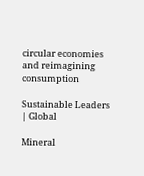circular economies and reimagining consumption

Sustainable Leaders | Global

Mineral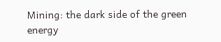Mining: the dark side of the green energy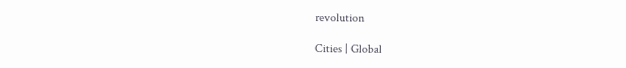revolution

Cities | Global